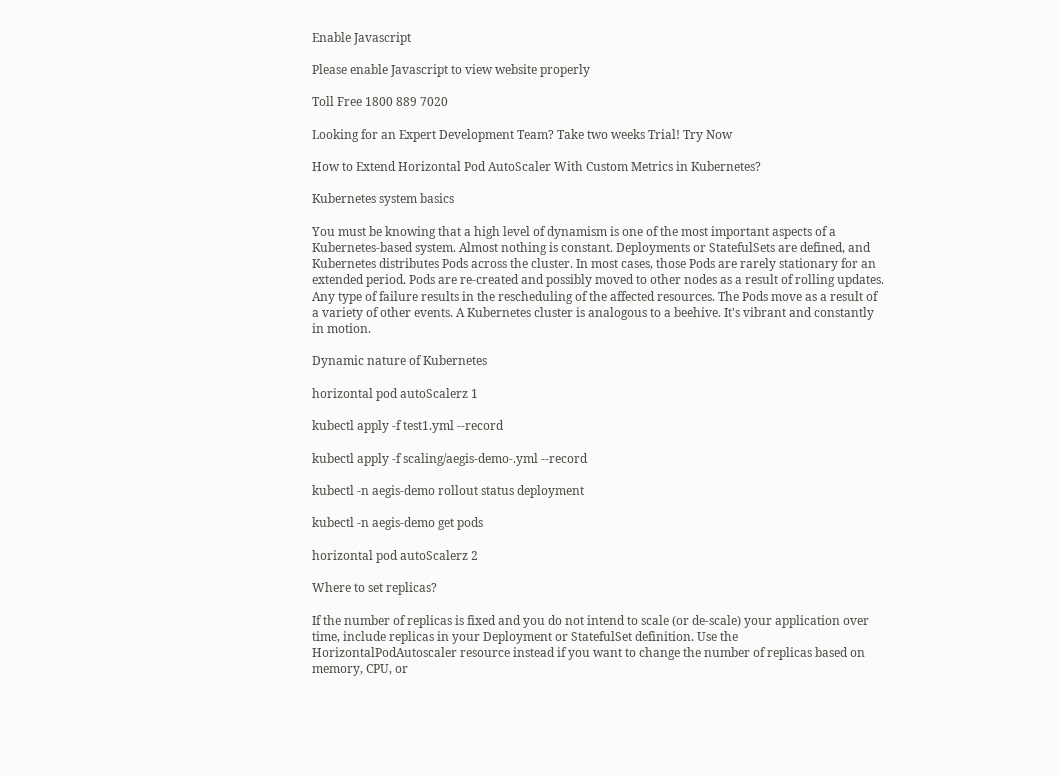Enable Javascript

Please enable Javascript to view website properly

Toll Free 1800 889 7020

Looking for an Expert Development Team? Take two weeks Trial! Try Now

How to Extend Horizontal Pod AutoScaler With Custom Metrics in Kubernetes?

Kubernetes system basics

You must be knowing that a high level of dynamism is one of the most important aspects of a Kubernetes-based system. Almost nothing is constant. Deployments or StatefulSets are defined, and Kubernetes distributes Pods across the cluster. In most cases, those Pods are rarely stationary for an extended period. Pods are re-created and possibly moved to other nodes as a result of rolling updates. Any type of failure results in the rescheduling of the affected resources. The Pods move as a result of a variety of other events. A Kubernetes cluster is analogous to a beehive. It's vibrant and constantly in motion.

Dynamic nature of Kubernetes

horizontal pod autoScalerz 1

kubectl apply -f test1.yml --record

kubectl apply -f scaling/aegis-demo-.yml --record

kubectl -n aegis-demo rollout status deployment

kubectl -n aegis-demo get pods

horizontal pod autoScalerz 2

Where to set replicas?

If the number of replicas is fixed and you do not intend to scale (or de-scale) your application over time, include replicas in your Deployment or StatefulSet definition. Use the HorizontalPodAutoscaler resource instead if you want to change the number of replicas based on memory, CPU, or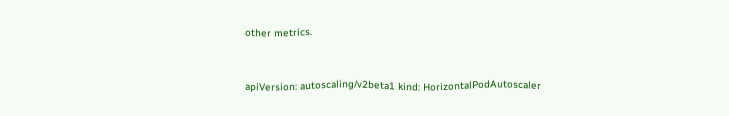other metrics.


apiVersion: autoscaling/v2beta1 kind: HorizontalPodAutoscaler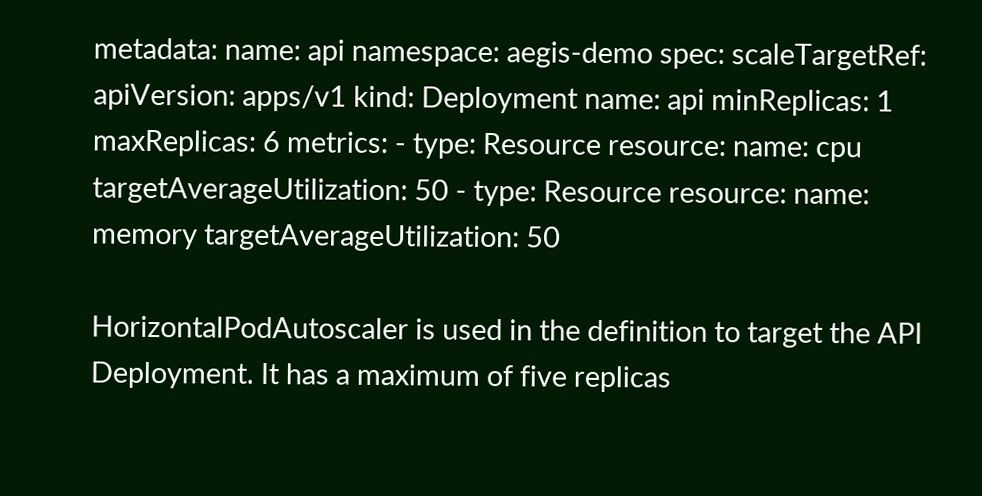metadata: name: api namespace: aegis-demo spec: scaleTargetRef: apiVersion: apps/v1 kind: Deployment name: api minReplicas: 1 maxReplicas: 6 metrics: - type: Resource resource: name: cpu targetAverageUtilization: 50 - type: Resource resource: name: memory targetAverageUtilization: 50

HorizontalPodAutoscaler is used in the definition to target the API Deployment. It has a maximum of five replicas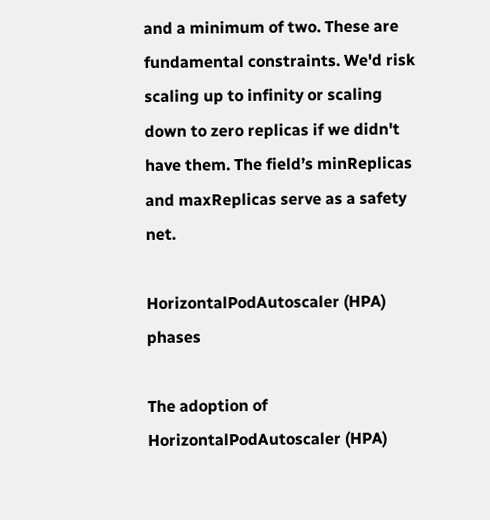and a minimum of two. These are fundamental constraints. We'd risk scaling up to infinity or scaling down to zero replicas if we didn't have them. The field’s minReplicas and maxReplicas serve as a safety net.

HorizontalPodAutoscaler (HPA) phases

The adoption of HorizontalPodAutoscaler (HPA)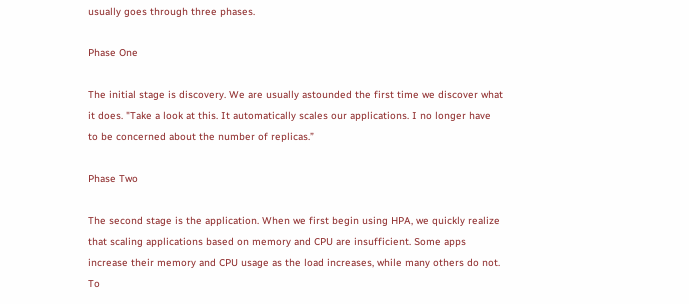usually goes through three phases.

Phase One

The initial stage is discovery. We are usually astounded the first time we discover what it does. "Take a look at this. It automatically scales our applications. I no longer have to be concerned about the number of replicas.”

Phase Two

The second stage is the application. When we first begin using HPA, we quickly realize that scaling applications based on memory and CPU are insufficient. Some apps increase their memory and CPU usage as the load increases, while many others do not. To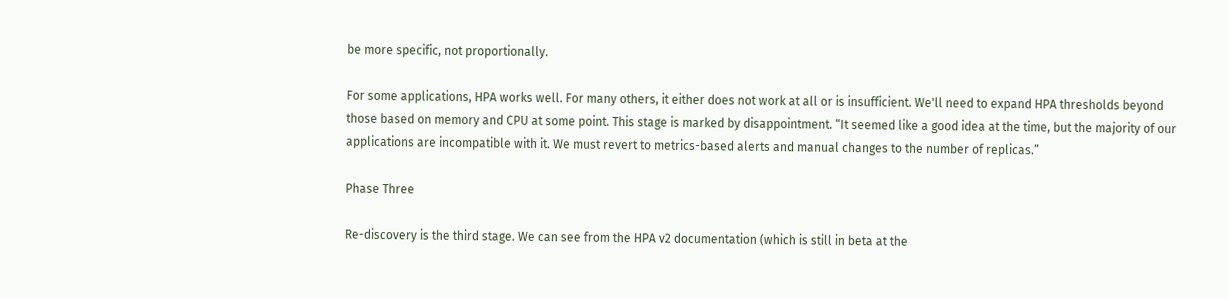be more specific, not proportionally.

For some applications, HPA works well. For many others, it either does not work at all or is insufficient. We'll need to expand HPA thresholds beyond those based on memory and CPU at some point. This stage is marked by disappointment. “It seemed like a good idea at the time, but the majority of our applications are incompatible with it. We must revert to metrics-based alerts and manual changes to the number of replicas.”

Phase Three

Re-discovery is the third stage. We can see from the HPA v2 documentation (which is still in beta at the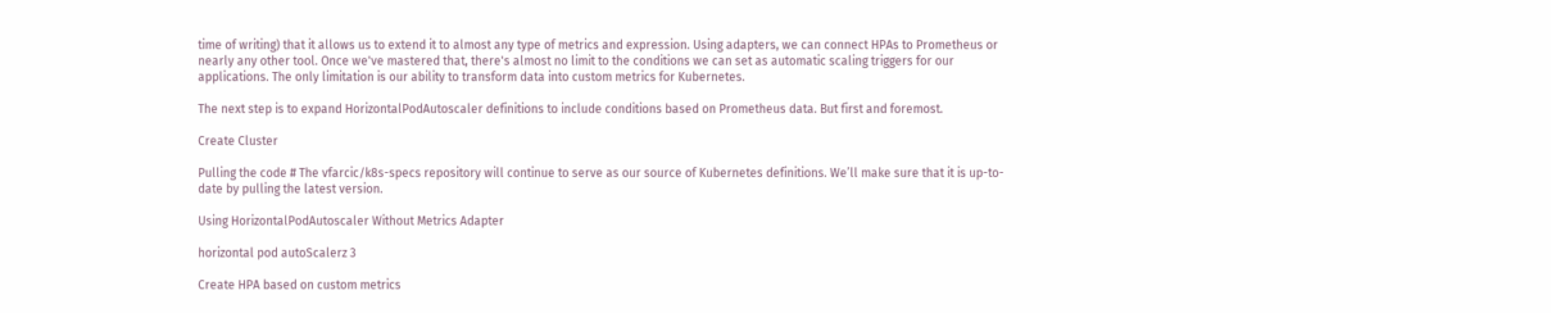time of writing) that it allows us to extend it to almost any type of metrics and expression. Using adapters, we can connect HPAs to Prometheus or nearly any other tool. Once we've mastered that, there's almost no limit to the conditions we can set as automatic scaling triggers for our applications. The only limitation is our ability to transform data into custom metrics for Kubernetes.

The next step is to expand HorizontalPodAutoscaler definitions to include conditions based on Prometheus data. But first and foremost.

Create Cluster

Pulling the code # The vfarcic/k8s-specs repository will continue to serve as our source of Kubernetes definitions. We’ll make sure that it is up-to-date by pulling the latest version.

Using HorizontalPodAutoscaler Without Metrics Adapter

horizontal pod autoScalerz 3

Create HPA based on custom metrics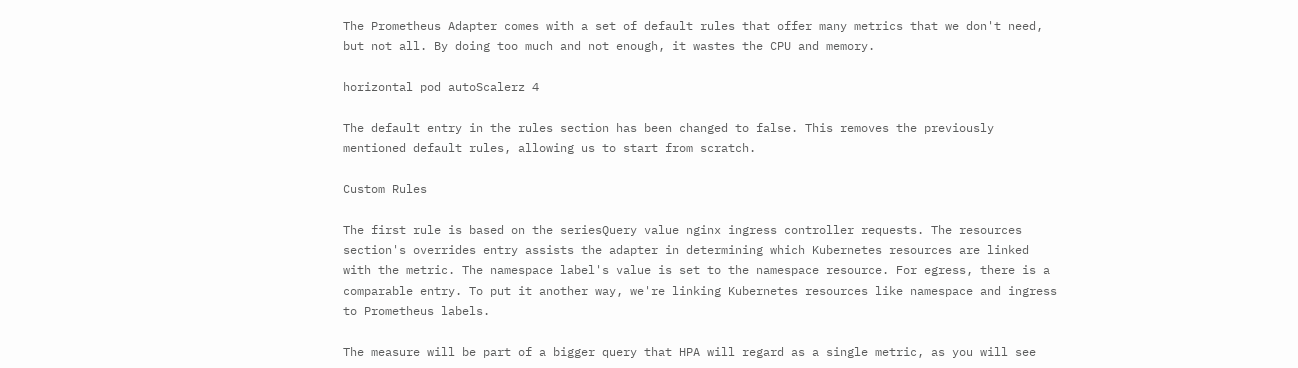The Prometheus Adapter comes with a set of default rules that offer many metrics that we don't need, but not all. By doing too much and not enough, it wastes the CPU and memory.

horizontal pod autoScalerz 4

The default entry in the rules section has been changed to false. This removes the previously mentioned default rules, allowing us to start from scratch.

Custom Rules

The first rule is based on the seriesQuery value nginx ingress controller requests. The resources section's overrides entry assists the adapter in determining which Kubernetes resources are linked with the metric. The namespace label's value is set to the namespace resource. For egress, there is a comparable entry. To put it another way, we're linking Kubernetes resources like namespace and ingress to Prometheus labels.

The measure will be part of a bigger query that HPA will regard as a single metric, as you will see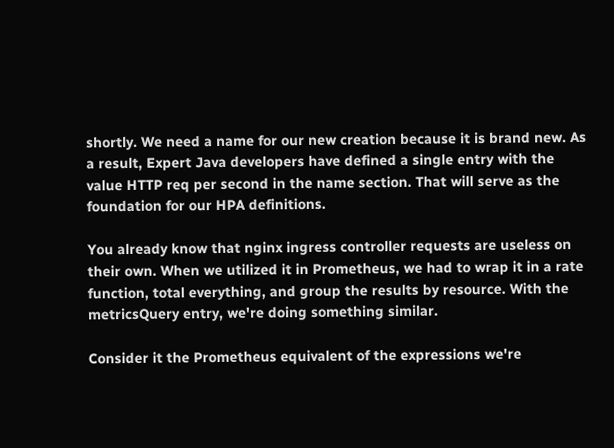shortly. We need a name for our new creation because it is brand new. As a result, Expert Java developers have defined a single entry with the value HTTP req per second in the name section. That will serve as the foundation for our HPA definitions.

You already know that nginx ingress controller requests are useless on their own. When we utilized it in Prometheus, we had to wrap it in a rate function, total everything, and group the results by resource. With the metricsQuery entry, we're doing something similar.

Consider it the Prometheus equivalent of the expressions we're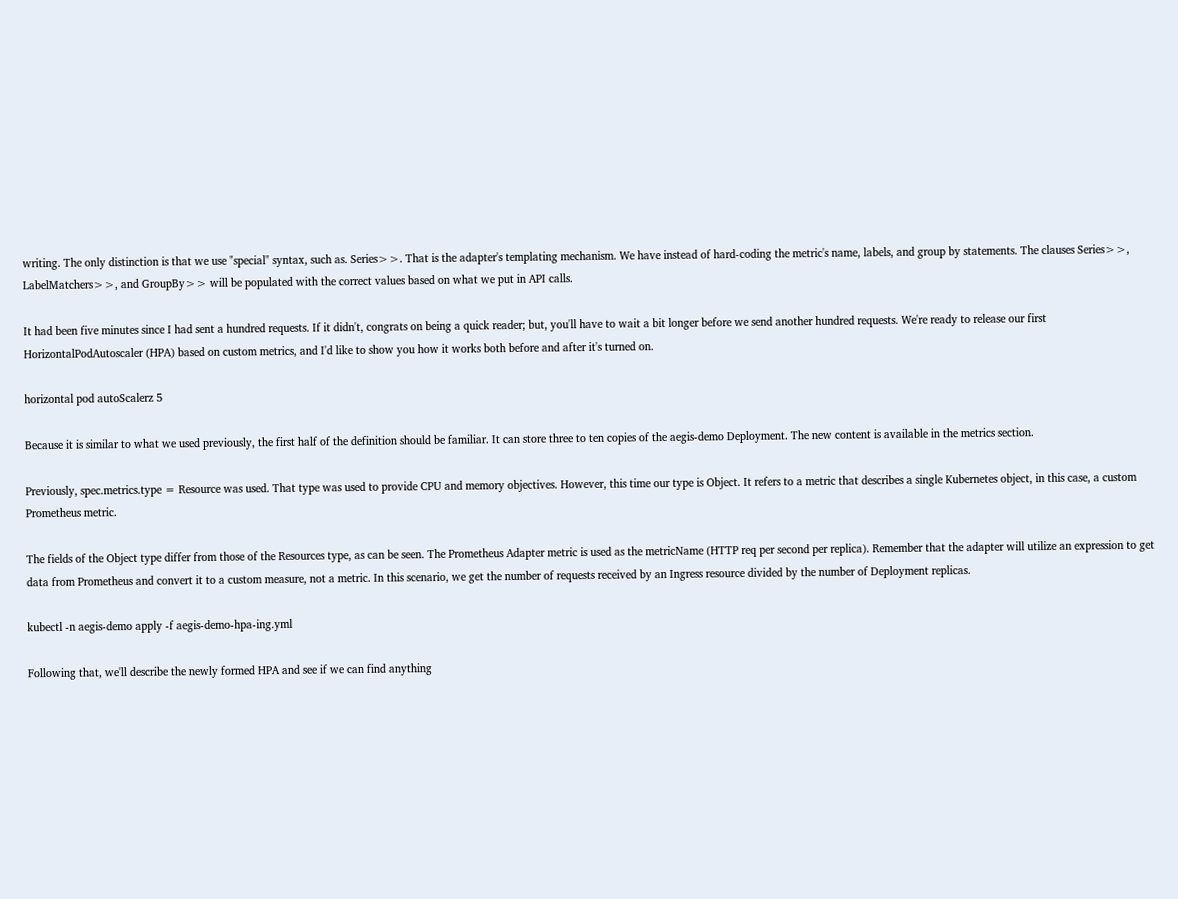writing. The only distinction is that we use "special" syntax, such as. Series>>. That is the adapter's templating mechanism. We have instead of hard-coding the metric's name, labels, and group by statements. The clauses Series>>, LabelMatchers>>, and GroupBy>> will be populated with the correct values based on what we put in API calls.

It had been five minutes since I had sent a hundred requests. If it didn't, congrats on being a quick reader; but, you'll have to wait a bit longer before we send another hundred requests. We're ready to release our first HorizontalPodAutoscaler (HPA) based on custom metrics, and I'd like to show you how it works both before and after it's turned on.

horizontal pod autoScalerz 5

Because it is similar to what we used previously, the first half of the definition should be familiar. It can store three to ten copies of the aegis-demo Deployment. The new content is available in the metrics section.

Previously, spec.metrics.type = Resource was used. That type was used to provide CPU and memory objectives. However, this time our type is Object. It refers to a metric that describes a single Kubernetes object, in this case, a custom Prometheus metric.

The fields of the Object type differ from those of the Resources type, as can be seen. The Prometheus Adapter metric is used as the metricName (HTTP req per second per replica). Remember that the adapter will utilize an expression to get data from Prometheus and convert it to a custom measure, not a metric. In this scenario, we get the number of requests received by an Ingress resource divided by the number of Deployment replicas.

kubectl -n aegis-demo apply -f aegis-demo-hpa-ing.yml

Following that, we'll describe the newly formed HPA and see if we can find anything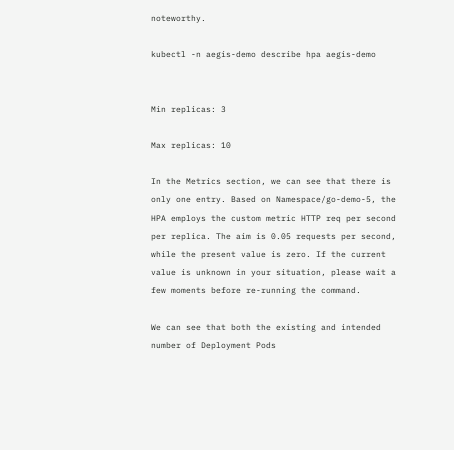noteworthy.

kubectl -n aegis-demo describe hpa aegis-demo


Min replicas: 3

Max replicas: 10

In the Metrics section, we can see that there is only one entry. Based on Namespace/go-demo-5, the HPA employs the custom metric HTTP req per second per replica. The aim is 0.05 requests per second, while the present value is zero. If the current value is unknown in your situation, please wait a few moments before re-running the command.

We can see that both the existing and intended number of Deployment Pods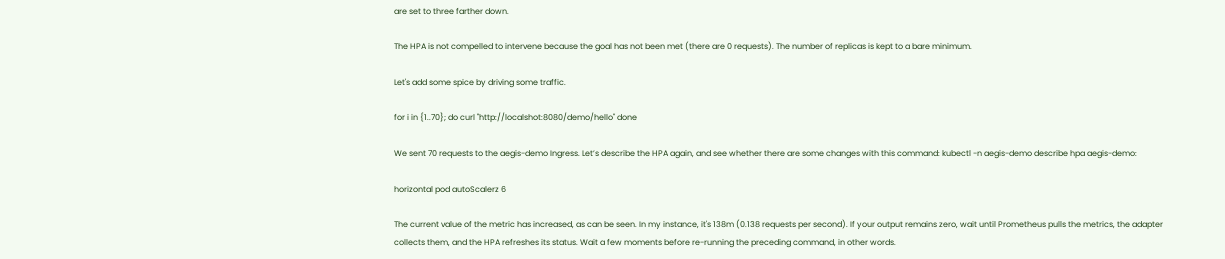are set to three farther down.

The HPA is not compelled to intervene because the goal has not been met (there are 0 requests). The number of replicas is kept to a bare minimum.

Let's add some spice by driving some traffic.

for i in {1..70}; do curl "http://localshot:8080/demo/hello" done

We sent 70 requests to the aegis-demo Ingress. Let’s describe the HPA again, and see whether there are some changes with this command: kubectl -n aegis-demo describe hpa aegis-demo:

horizontal pod autoScalerz 6

The current value of the metric has increased, as can be seen. In my instance, it's 138m (0.138 requests per second). If your output remains zero, wait until Prometheus pulls the metrics, the adapter collects them, and the HPA refreshes its status. Wait a few moments before re-running the preceding command, in other words.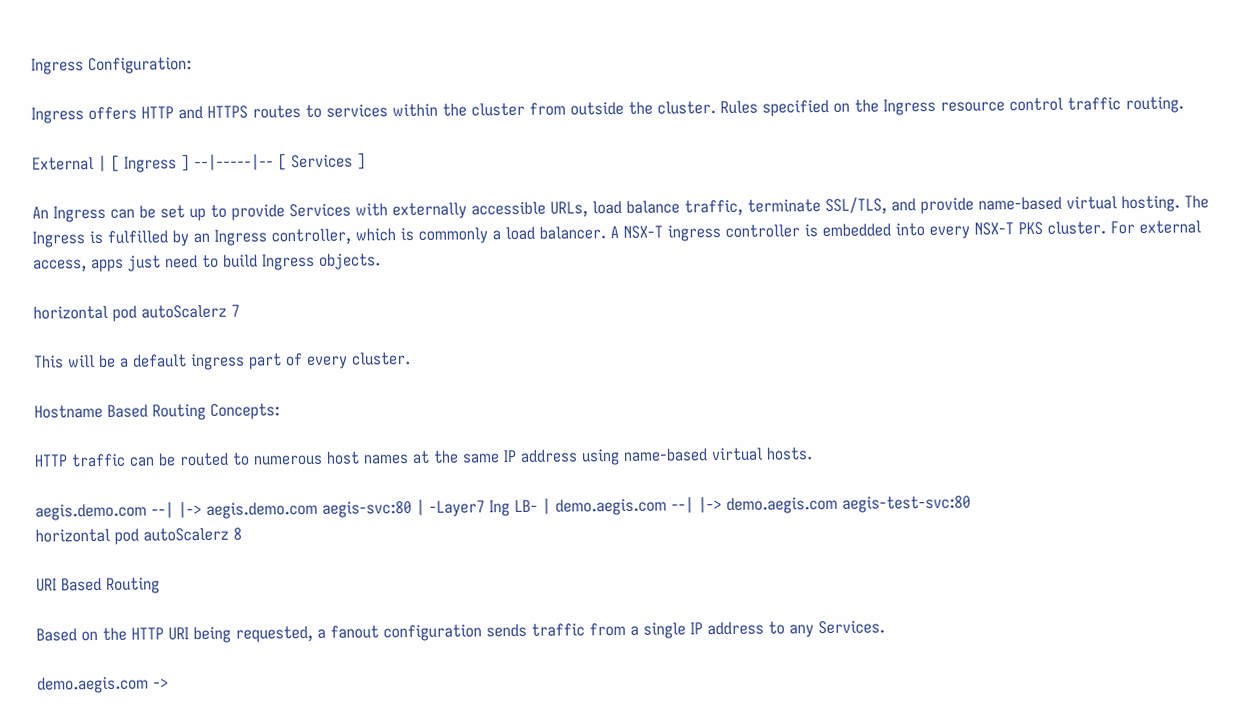Ingress Configuration:

Ingress offers HTTP and HTTPS routes to services within the cluster from outside the cluster. Rules specified on the Ingress resource control traffic routing.

External | [ Ingress ] --|-----|-- [ Services ]

An Ingress can be set up to provide Services with externally accessible URLs, load balance traffic, terminate SSL/TLS, and provide name-based virtual hosting. The Ingress is fulfilled by an Ingress controller, which is commonly a load balancer. A NSX-T ingress controller is embedded into every NSX-T PKS cluster. For external access, apps just need to build Ingress objects.

horizontal pod autoScalerz 7

This will be a default ingress part of every cluster.

Hostname Based Routing Concepts:

HTTP traffic can be routed to numerous host names at the same IP address using name-based virtual hosts.

aegis.demo.com --| |-> aegis.demo.com aegis-svc:80 | -Layer7 Ing LB- | demo.aegis.com --| |-> demo.aegis.com aegis-test-svc:80
horizontal pod autoScalerz 8

URI Based Routing

Based on the HTTP URI being requested, a fanout configuration sends traffic from a single IP address to any Services.

demo.aegis.com ->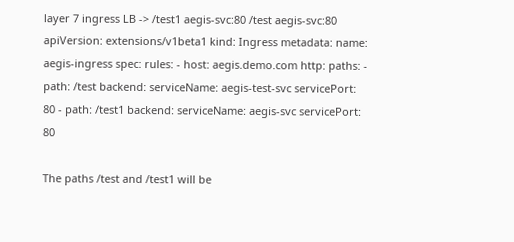layer 7 ingress LB -> /test1 aegis-svc:80 /test aegis-svc:80 apiVersion: extensions/v1beta1 kind: Ingress metadata: name: aegis-ingress spec: rules: - host: aegis.demo.com http: paths: - path: /test backend: serviceName: aegis-test-svc servicePort: 80 - path: /test1 backend: serviceName: aegis-svc servicePort: 80

The paths /test and /test1 will be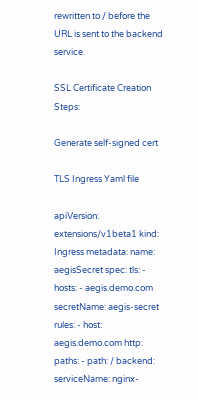rewritten to / before the URL is sent to the backend service.

SSL Certificate Creation Steps:

Generate self-signed cert

TLS Ingress Yaml file

apiVersion: extensions/v1beta1 kind: Ingress metadata: name: aegisSecret spec: tls: - hosts: - aegis.demo.com secretName: aegis-secret rules: - host: aegis.demo.com http: paths: - path: / backend: serviceName: nginx-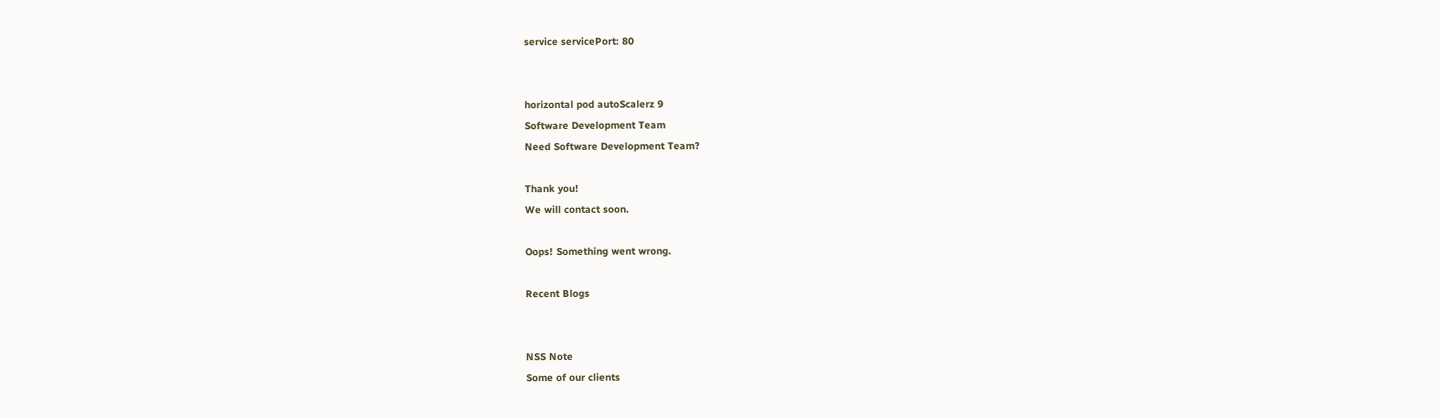service servicePort: 80


horizontal pod autoScalerz 9
Software Development Team
Need Software Development Team?

Thank you!
We will contact soon.

Oops! Something went wrong.

Recent Blogs


NSS Note
Some of our clients